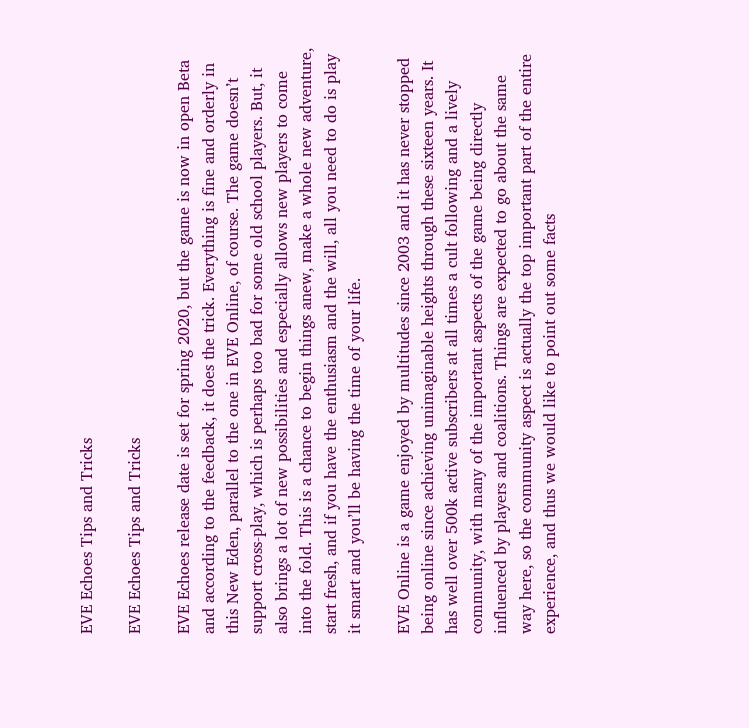EVE Echoes Tips and Tricks

EVE Echoes Tips and Tricks

EVE Echoes release date is set for spring 2020, but the game is now in open Beta and according to the feedback, it does the trick. Everything is fine and orderly in this New Eden, parallel to the one in EVE Online, of course. The game doesn’t support cross-play, which is perhaps too bad for some old school players. But, it also brings a lot of new possibilities and especially allows new players to come into the fold. This is a chance to begin things anew, make a whole new adventure, start fresh, and if you have the enthusiasm and the will, all you need to do is play it smart and you’ll be having the time of your life.

EVE Online is a game enjoyed by multitudes since 2003 and it has never stopped being online since achieving unimaginable heights through these sixteen years. It has well over 500k active subscribers at all times a cult following and a lively community, with many of the important aspects of the game being directly influenced by players and coalitions. Things are expected to go about the same way here, so the community aspect is actually the top important part of the entire experience, and thus we would like to point out some facts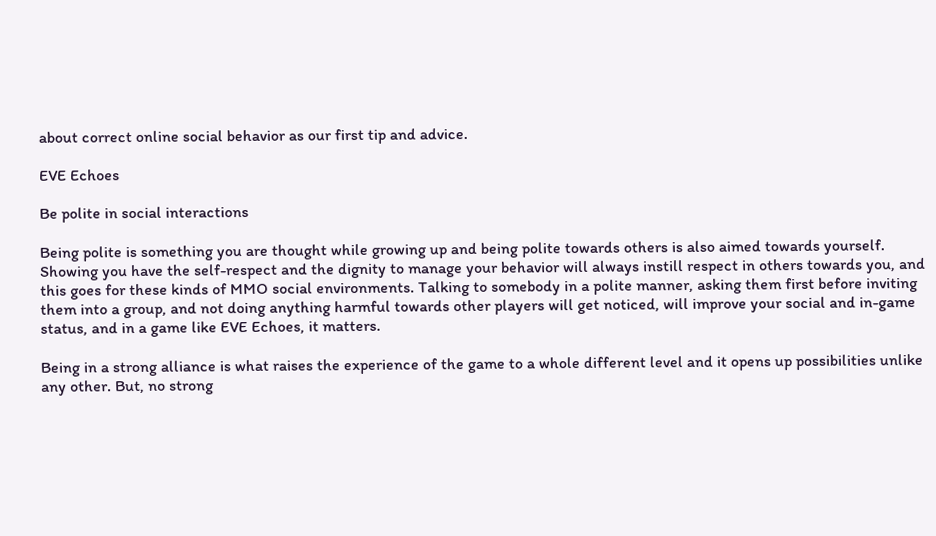about correct online social behavior as our first tip and advice.

EVE Echoes

Be polite in social interactions

Being polite is something you are thought while growing up and being polite towards others is also aimed towards yourself. Showing you have the self-respect and the dignity to manage your behavior will always instill respect in others towards you, and this goes for these kinds of MMO social environments. Talking to somebody in a polite manner, asking them first before inviting them into a group, and not doing anything harmful towards other players will get noticed, will improve your social and in-game status, and in a game like EVE Echoes, it matters.

Being in a strong alliance is what raises the experience of the game to a whole different level and it opens up possibilities unlike any other. But, no strong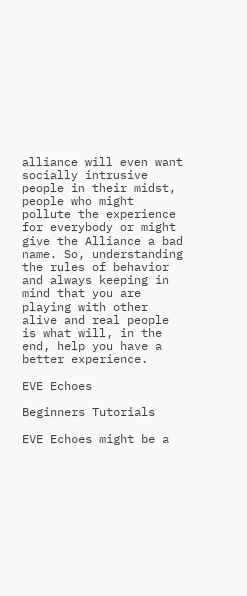alliance will even want socially intrusive people in their midst, people who might pollute the experience for everybody or might give the Alliance a bad name. So, understanding the rules of behavior and always keeping in mind that you are playing with other alive and real people is what will, in the end, help you have a better experience.

EVE Echoes

Beginners Tutorials

EVE Echoes might be a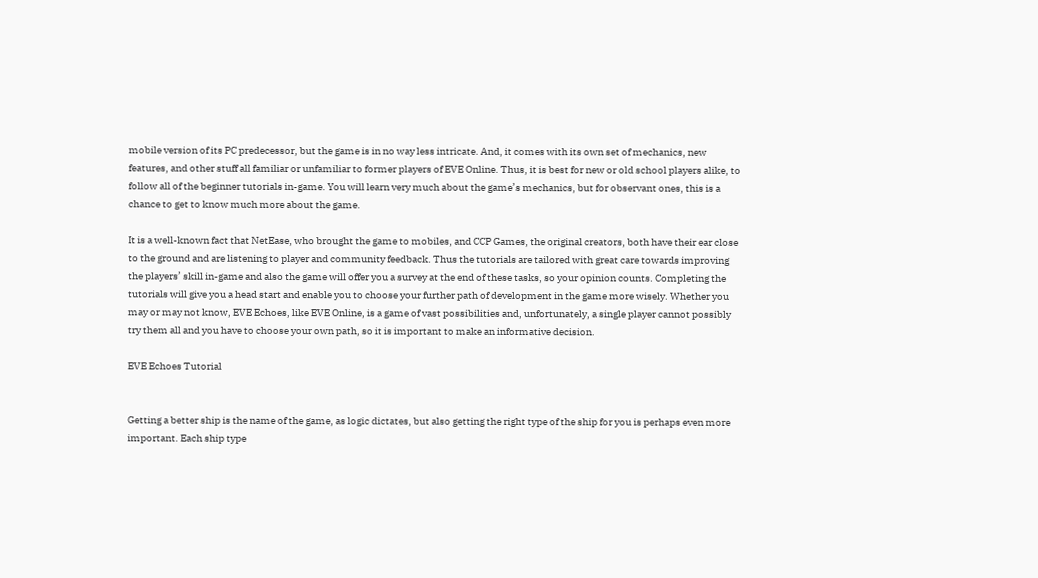mobile version of its PC predecessor, but the game is in no way less intricate. And, it comes with its own set of mechanics, new features, and other stuff all familiar or unfamiliar to former players of EVE Online. Thus, it is best for new or old school players alike, to follow all of the beginner tutorials in-game. You will learn very much about the game’s mechanics, but for observant ones, this is a chance to get to know much more about the game.

It is a well-known fact that NetEase, who brought the game to mobiles, and CCP Games, the original creators, both have their ear close to the ground and are listening to player and community feedback. Thus the tutorials are tailored with great care towards improving the players’ skill in-game and also the game will offer you a survey at the end of these tasks, so your opinion counts. Completing the tutorials will give you a head start and enable you to choose your further path of development in the game more wisely. Whether you may or may not know, EVE Echoes, like EVE Online, is a game of vast possibilities and, unfortunately, a single player cannot possibly try them all and you have to choose your own path, so it is important to make an informative decision.

EVE Echoes Tutorial


Getting a better ship is the name of the game, as logic dictates, but also getting the right type of the ship for you is perhaps even more important. Each ship type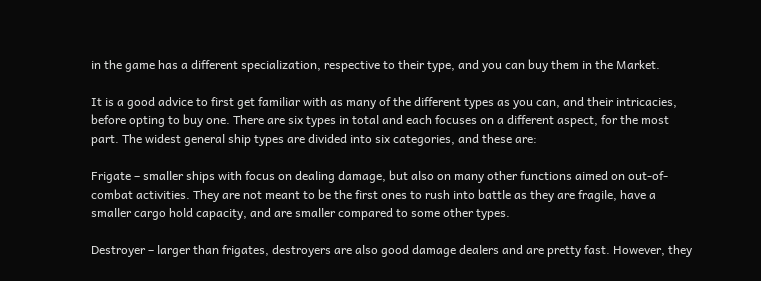in the game has a different specialization, respective to their type, and you can buy them in the Market.

It is a good advice to first get familiar with as many of the different types as you can, and their intricacies, before opting to buy one. There are six types in total and each focuses on a different aspect, for the most part. The widest general ship types are divided into six categories, and these are:

Frigate – smaller ships with focus on dealing damage, but also on many other functions aimed on out-of-combat activities. They are not meant to be the first ones to rush into battle as they are fragile, have a smaller cargo hold capacity, and are smaller compared to some other types.

Destroyer – larger than frigates, destroyers are also good damage dealers and are pretty fast. However, they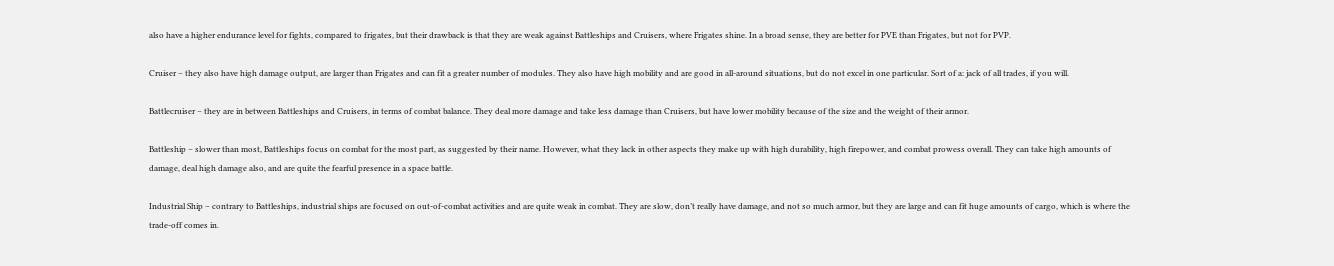also have a higher endurance level for fights, compared to frigates, but their drawback is that they are weak against Battleships and Cruisers, where Frigates shine. In a broad sense, they are better for PVE than Frigates, but not for PVP.

Cruiser – they also have high damage output, are larger than Frigates and can fit a greater number of modules. They also have high mobility and are good in all-around situations, but do not excel in one particular. Sort of a: jack of all trades, if you will.

Battlecruiser – they are in between Battleships and Cruisers, in terms of combat balance. They deal more damage and take less damage than Cruisers, but have lower mobility because of the size and the weight of their armor.

Battleship – slower than most, Battleships focus on combat for the most part, as suggested by their name. However, what they lack in other aspects they make up with high durability, high firepower, and combat prowess overall. They can take high amounts of damage, deal high damage also, and are quite the fearful presence in a space battle.

Industrial Ship – contrary to Battleships, industrial ships are focused on out-of-combat activities and are quite weak in combat. They are slow, don’t really have damage, and not so much armor, but they are large and can fit huge amounts of cargo, which is where the trade-off comes in.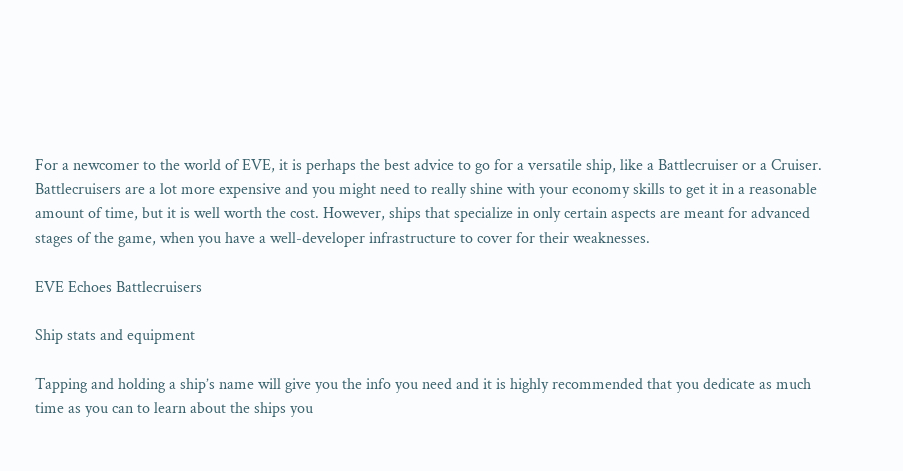For a newcomer to the world of EVE, it is perhaps the best advice to go for a versatile ship, like a Battlecruiser or a Cruiser. Battlecruisers are a lot more expensive and you might need to really shine with your economy skills to get it in a reasonable amount of time, but it is well worth the cost. However, ships that specialize in only certain aspects are meant for advanced stages of the game, when you have a well-developer infrastructure to cover for their weaknesses.

EVE Echoes Battlecruisers

Ship stats and equipment

Tapping and holding a ship’s name will give you the info you need and it is highly recommended that you dedicate as much time as you can to learn about the ships you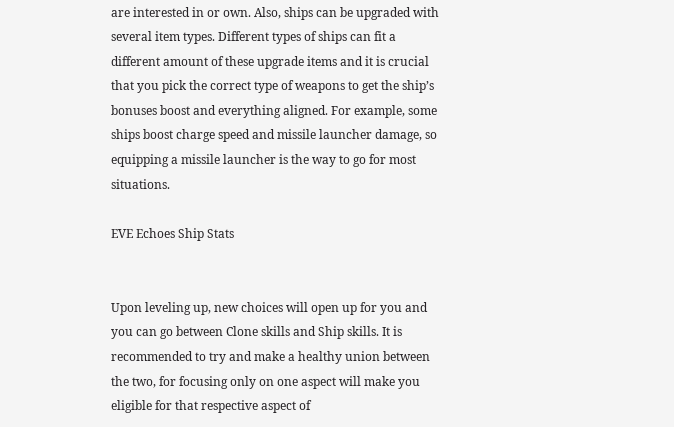are interested in or own. Also, ships can be upgraded with several item types. Different types of ships can fit a different amount of these upgrade items and it is crucial that you pick the correct type of weapons to get the ship’s bonuses boost and everything aligned. For example, some ships boost charge speed and missile launcher damage, so equipping a missile launcher is the way to go for most situations.

EVE Echoes Ship Stats


Upon leveling up, new choices will open up for you and you can go between Clone skills and Ship skills. It is recommended to try and make a healthy union between the two, for focusing only on one aspect will make you eligible for that respective aspect of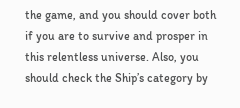the game, and you should cover both if you are to survive and prosper in this relentless universe. Also, you should check the Ship’s category by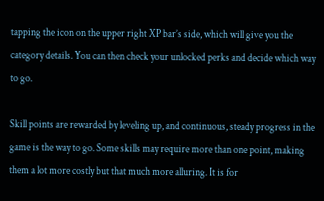tapping the icon on the upper right XP bar’s side, which will give you the category details. You can then check your unlocked perks and decide which way to go.

Skill points are rewarded by leveling up, and continuous, steady progress in the game is the way to go. Some skills may require more than one point, making them a lot more costly but that much more alluring. It is for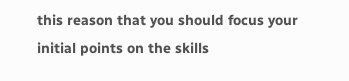this reason that you should focus your initial points on the skills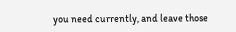you need currently, and leave those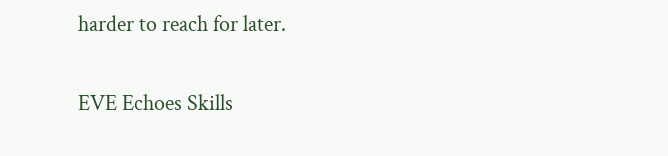harder to reach for later.

EVE Echoes Skills